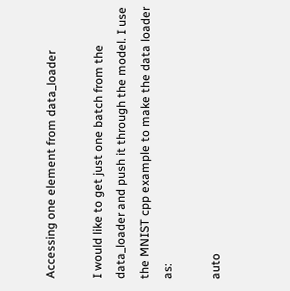Accessing one element from data_loader

I would like to get just one batch from the data_loader and push it through the model. I use the MNIST cpp example to make the data loader as:

auto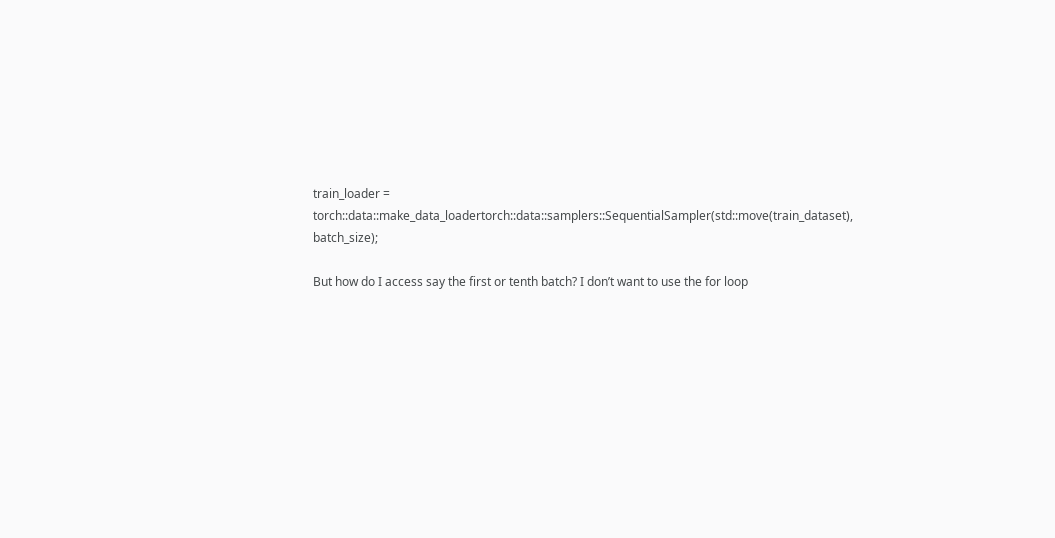train_loader = torch::data::make_data_loadertorch::data::samplers::SequentialSampler(std::move(train_dataset), batch_size);

But how do I access say the first or tenth batch? I don’t want to use the for loop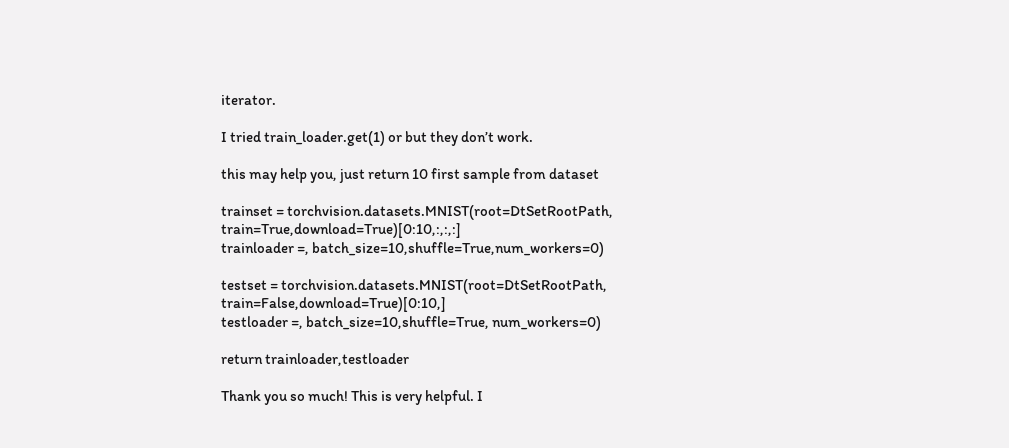iterator.

I tried train_loader.get(1) or but they don’t work.

this may help you, just return 10 first sample from dataset

trainset = torchvision.datasets.MNIST(root=DtSetRootPath, train=True,download=True)[0:10,:,:,:]
trainloader =, batch_size=10,shuffle=True,num_workers=0)

testset = torchvision.datasets.MNIST(root=DtSetRootPath, train=False,download=True)[0:10,]
testloader =, batch_size=10,shuffle=True, num_workers=0)

return trainloader,testloader

Thank you so much! This is very helpful. I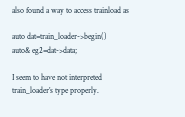also found a way to access trainload as

auto dat=train_loader->begin()
auto& eg2=dat->data;

I seem to have not interpreted train_loader’s type properly.